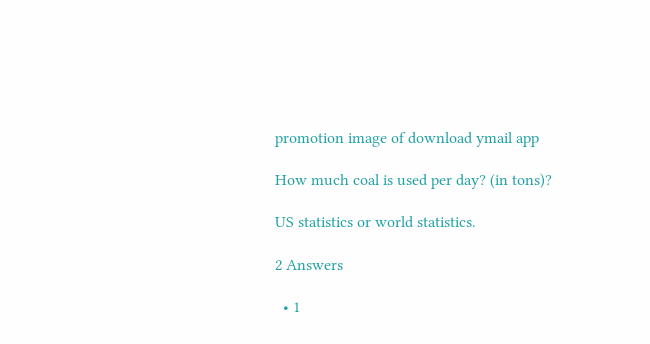promotion image of download ymail app

How much coal is used per day? (in tons)?

US statistics or world statistics.

2 Answers

  • 1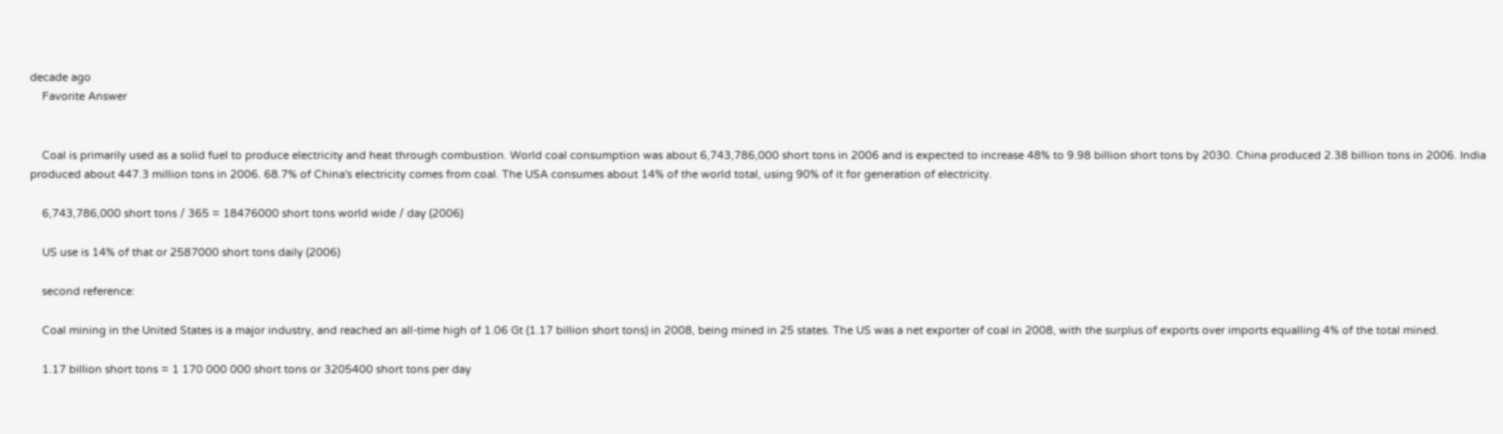decade ago
    Favorite Answer


    Coal is primarily used as a solid fuel to produce electricity and heat through combustion. World coal consumption was about 6,743,786,000 short tons in 2006 and is expected to increase 48% to 9.98 billion short tons by 2030. China produced 2.38 billion tons in 2006. India produced about 447.3 million tons in 2006. 68.7% of China's electricity comes from coal. The USA consumes about 14% of the world total, using 90% of it for generation of electricity.

    6,743,786,000 short tons / 365 = 18476000 short tons world wide / day (2006)

    US use is 14% of that or 2587000 short tons daily (2006)

    second reference:

    Coal mining in the United States is a major industry, and reached an all-time high of 1.06 Gt (1.17 billion short tons) in 2008, being mined in 25 states. The US was a net exporter of coal in 2008, with the surplus of exports over imports equalling 4% of the total mined.

    1.17 billion short tons = 1 170 000 000 short tons or 3205400 short tons per day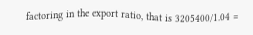factoring in the export ratio, that is 3205400/1.04 =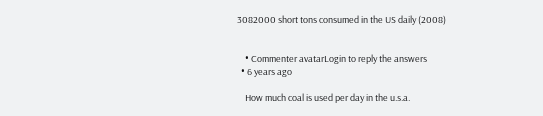3082000 short tons consumed in the US daily (2008)


    • Commenter avatarLogin to reply the answers
  • 6 years ago

    How much coal is used per day in the u.s.a.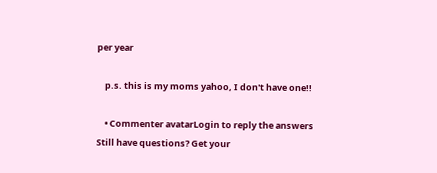per year

    p.s. this is my moms yahoo, I don't have one!!

    • Commenter avatarLogin to reply the answers
Still have questions? Get your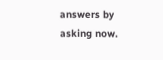answers by asking now.